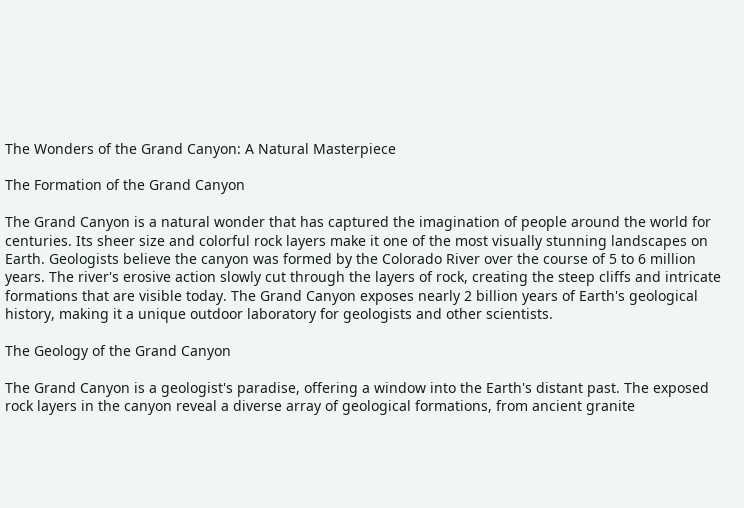The Wonders of the Grand Canyon: A Natural Masterpiece

The Formation of the Grand Canyon

The Grand Canyon is a natural wonder that has captured the imagination of people around the world for centuries. Its sheer size and colorful rock layers make it one of the most visually stunning landscapes on Earth. Geologists believe the canyon was formed by the Colorado River over the course of 5 to 6 million years. The river's erosive action slowly cut through the layers of rock, creating the steep cliffs and intricate formations that are visible today. The Grand Canyon exposes nearly 2 billion years of Earth's geological history, making it a unique outdoor laboratory for geologists and other scientists.

The Geology of the Grand Canyon

The Grand Canyon is a geologist's paradise, offering a window into the Earth's distant past. The exposed rock layers in the canyon reveal a diverse array of geological formations, from ancient granite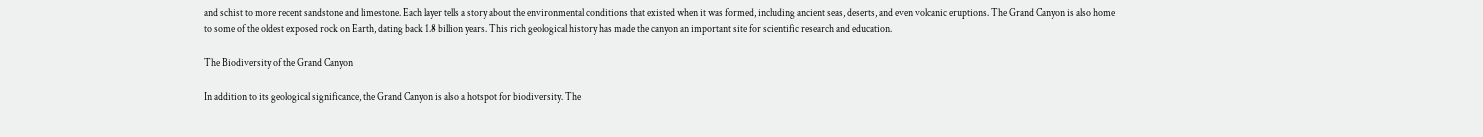and schist to more recent sandstone and limestone. Each layer tells a story about the environmental conditions that existed when it was formed, including ancient seas, deserts, and even volcanic eruptions. The Grand Canyon is also home to some of the oldest exposed rock on Earth, dating back 1.8 billion years. This rich geological history has made the canyon an important site for scientific research and education.

The Biodiversity of the Grand Canyon

In addition to its geological significance, the Grand Canyon is also a hotspot for biodiversity. The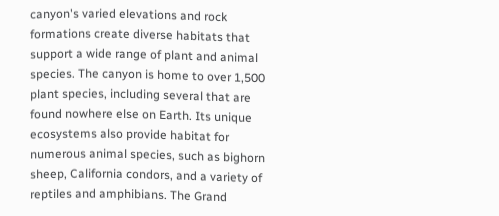canyon's varied elevations and rock formations create diverse habitats that support a wide range of plant and animal species. The canyon is home to over 1,500 plant species, including several that are found nowhere else on Earth. Its unique ecosystems also provide habitat for numerous animal species, such as bighorn sheep, California condors, and a variety of reptiles and amphibians. The Grand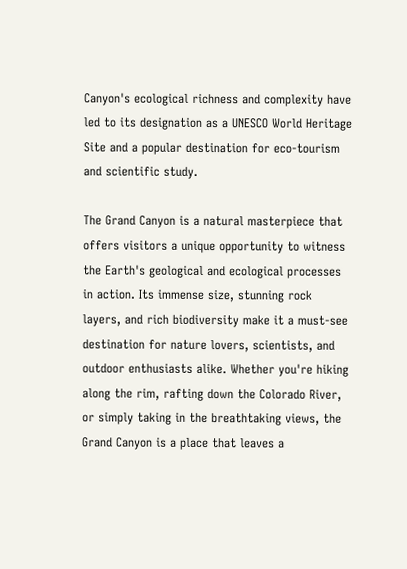Canyon's ecological richness and complexity have led to its designation as a UNESCO World Heritage Site and a popular destination for eco-tourism and scientific study.

The Grand Canyon is a natural masterpiece that offers visitors a unique opportunity to witness the Earth's geological and ecological processes in action. Its immense size, stunning rock layers, and rich biodiversity make it a must-see destination for nature lovers, scientists, and outdoor enthusiasts alike. Whether you're hiking along the rim, rafting down the Colorado River, or simply taking in the breathtaking views, the Grand Canyon is a place that leaves a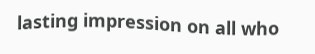lasting impression on all who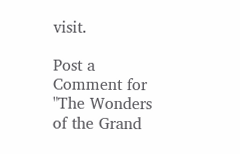visit.

Post a Comment for "The Wonders of the Grand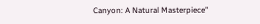Canyon: A Natural Masterpiece"